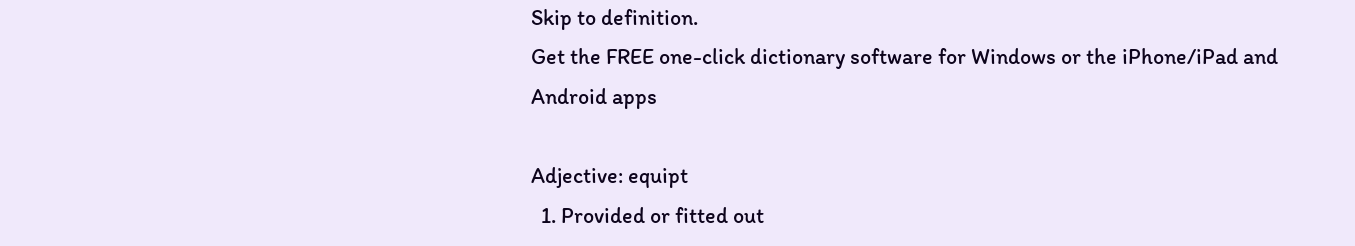Skip to definition.
Get the FREE one-click dictionary software for Windows or the iPhone/iPad and Android apps

Adjective: equipt
  1. Provided or fitted out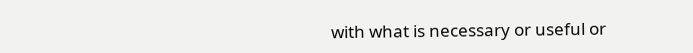with what is necessary or useful or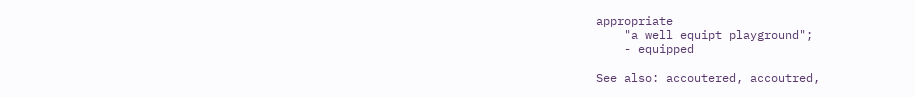appropriate
    "a well equipt playground";
    - equipped

See also: accoutered, accoutred,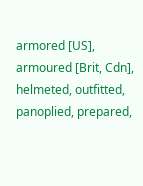armored [US], armoured [Brit, Cdn], helmeted, outfitted, panoplied, prepared,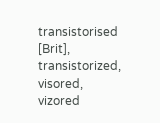transistorised [Brit], transistorized, visored, vizored